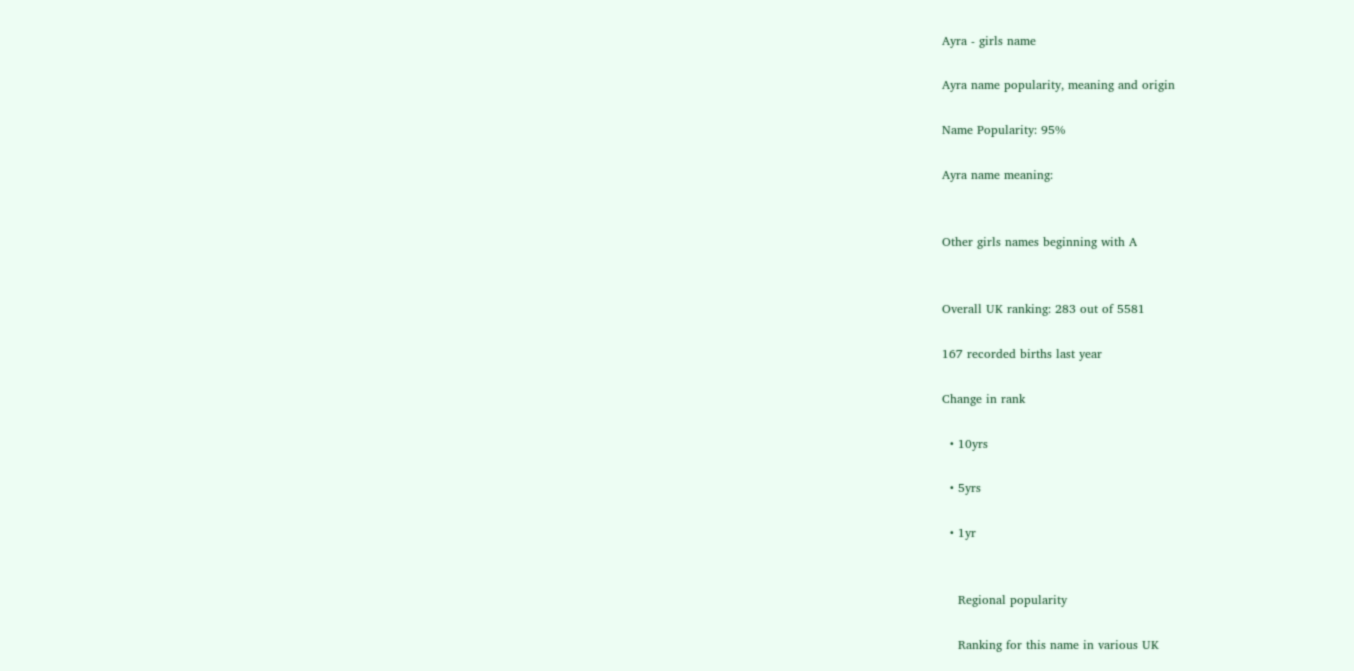Ayra - girls name

Ayra name popularity, meaning and origin

Name Popularity: 95%

Ayra name meaning:


Other girls names beginning with A


Overall UK ranking: 283 out of 5581

167 recorded births last year

Change in rank

  • 10yrs

  • 5yrs

  • 1yr


    Regional popularity

    Ranking for this name in various UK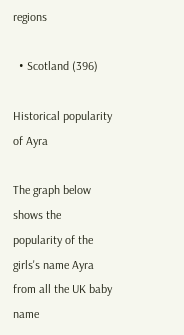regions

  • Scotland (396)

Historical popularity of Ayra

The graph below shows the popularity of the girls's name Ayra from all the UK baby name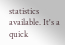statistics available. It's a quick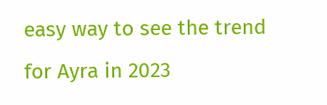easy way to see the trend for Ayra in 2023